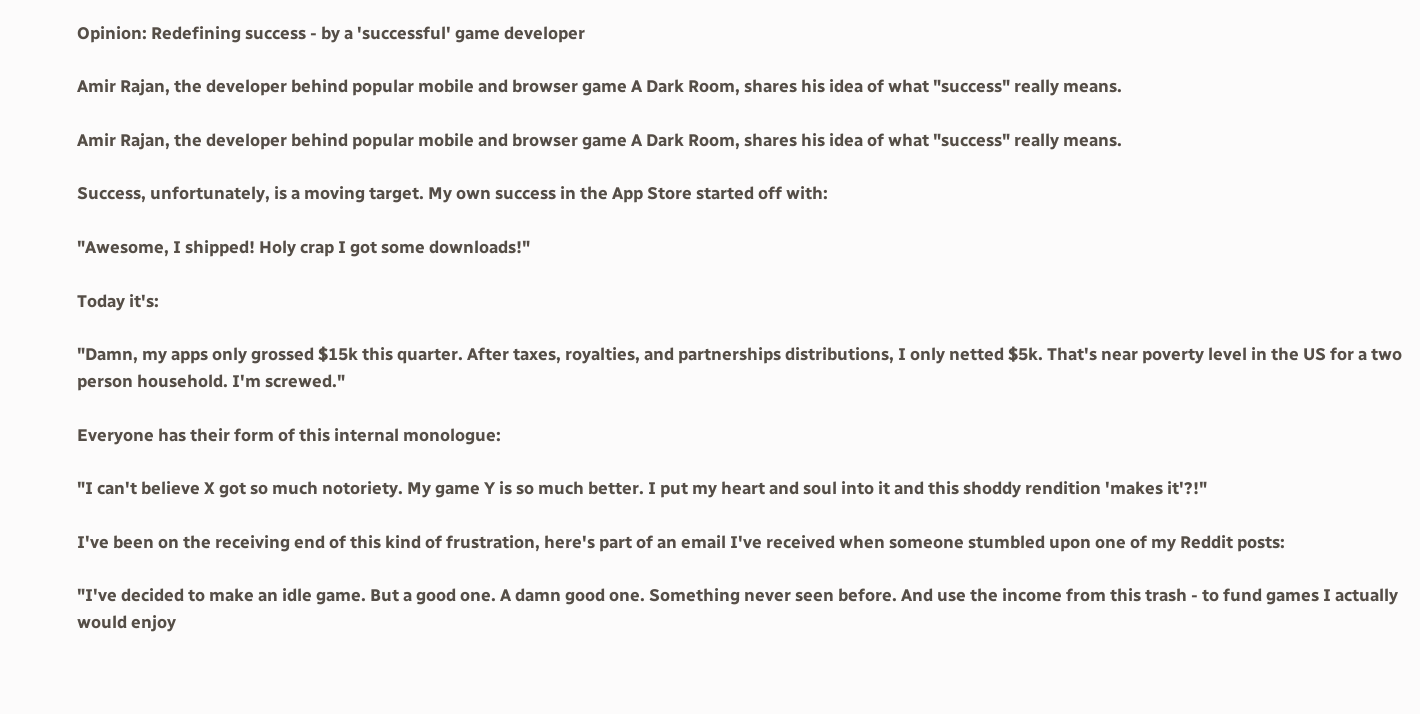Opinion: Redefining success - by a 'successful' game developer

Amir Rajan, the developer behind popular mobile and browser game A Dark Room, shares his idea of what "success" really means.

Amir Rajan, the developer behind popular mobile and browser game A Dark Room, shares his idea of what "success" really means.

Success, unfortunately, is a moving target. My own success in the App Store started off with:

"Awesome, I shipped! Holy crap I got some downloads!"

Today it's:

"Damn, my apps only grossed $15k this quarter. After taxes, royalties, and partnerships distributions, I only netted $5k. That's near poverty level in the US for a two person household. I'm screwed."

Everyone has their form of this internal monologue:

"I can't believe X got so much notoriety. My game Y is so much better. I put my heart and soul into it and this shoddy rendition 'makes it'?!"

I've been on the receiving end of this kind of frustration, here's part of an email I've received when someone stumbled upon one of my Reddit posts:

"I've decided to make an idle game. But a good one. A damn good one. Something never seen before. And use the income from this trash - to fund games I actually would enjoy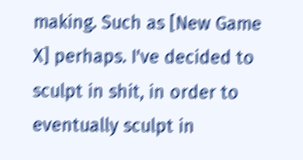making. Such as [New Game X] perhaps. I've decided to sculpt in shit, in order to eventually sculpt in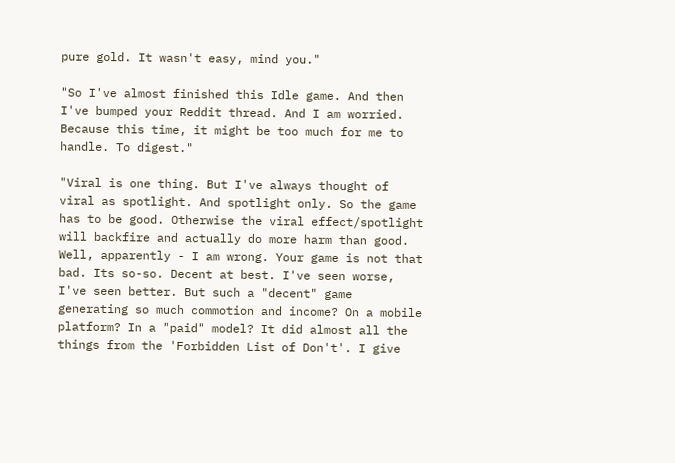pure gold. It wasn't easy, mind you."

"So I've almost finished this Idle game. And then I've bumped your Reddit thread. And I am worried. Because this time, it might be too much for me to handle. To digest."

"Viral is one thing. But I've always thought of viral as spotlight. And spotlight only. So the game has to be good. Otherwise the viral effect/spotlight will backfire and actually do more harm than good. Well, apparently - I am wrong. Your game is not that bad. Its so-so. Decent at best. I've seen worse, I've seen better. But such a "decent" game generating so much commotion and income? On a mobile platform? In a "paid" model? It did almost all the things from the 'Forbidden List of Don't'. I give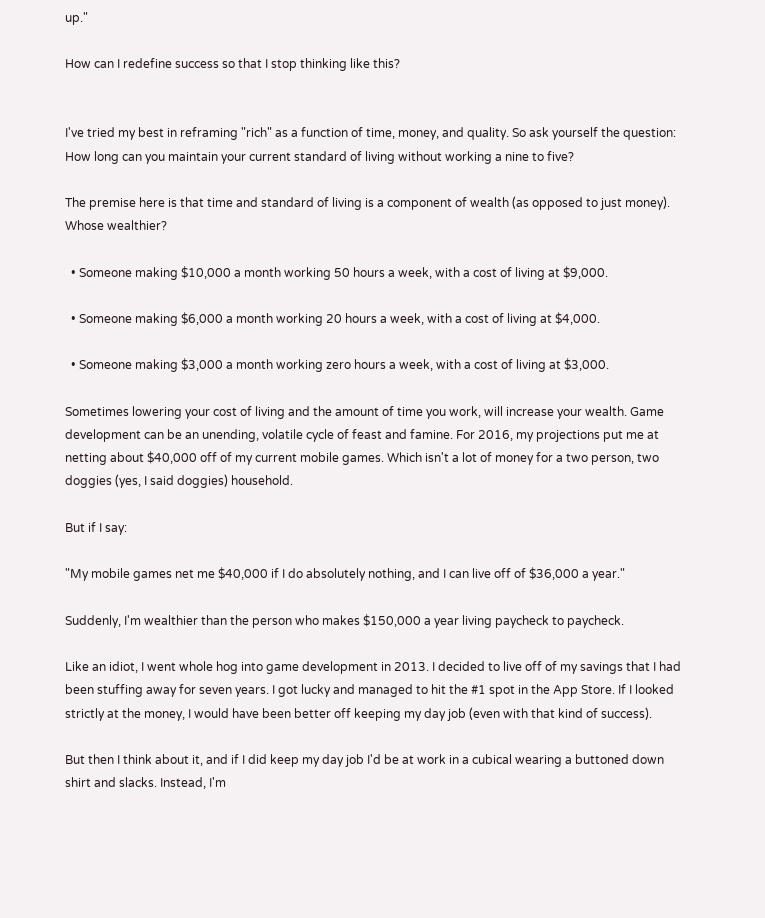up."

How can I redefine success so that I stop thinking like this?


I've tried my best in reframing "rich" as a function of time, money, and quality. So ask yourself the question: How long can you maintain your current standard of living without working a nine to five?

The premise here is that time and standard of living is a component of wealth (as opposed to just money). Whose wealthier?

  • Someone making $10,000 a month working 50 hours a week, with a cost of living at $9,000.

  • Someone making $6,000 a month working 20 hours a week, with a cost of living at $4,000.

  • Someone making $3,000 a month working zero hours a week, with a cost of living at $3,000.

Sometimes lowering your cost of living and the amount of time you work, will increase your wealth. Game development can be an unending, volatile cycle of feast and famine. For 2016, my projections put me at netting about $40,000 off of my current mobile games. Which isn't a lot of money for a two person, two doggies (yes, I said doggies) household.

But if I say:

"My mobile games net me $40,000 if I do absolutely nothing, and I can live off of $36,000 a year."

Suddenly, I'm wealthier than the person who makes $150,000 a year living paycheck to paycheck.

Like an idiot, I went whole hog into game development in 2013. I decided to live off of my savings that I had been stuffing away for seven years. I got lucky and managed to hit the #1 spot in the App Store. If I looked strictly at the money, I would have been better off keeping my day job (even with that kind of success).

But then I think about it, and if I did keep my day job I'd be at work in a cubical wearing a buttoned down shirt and slacks. Instead, I'm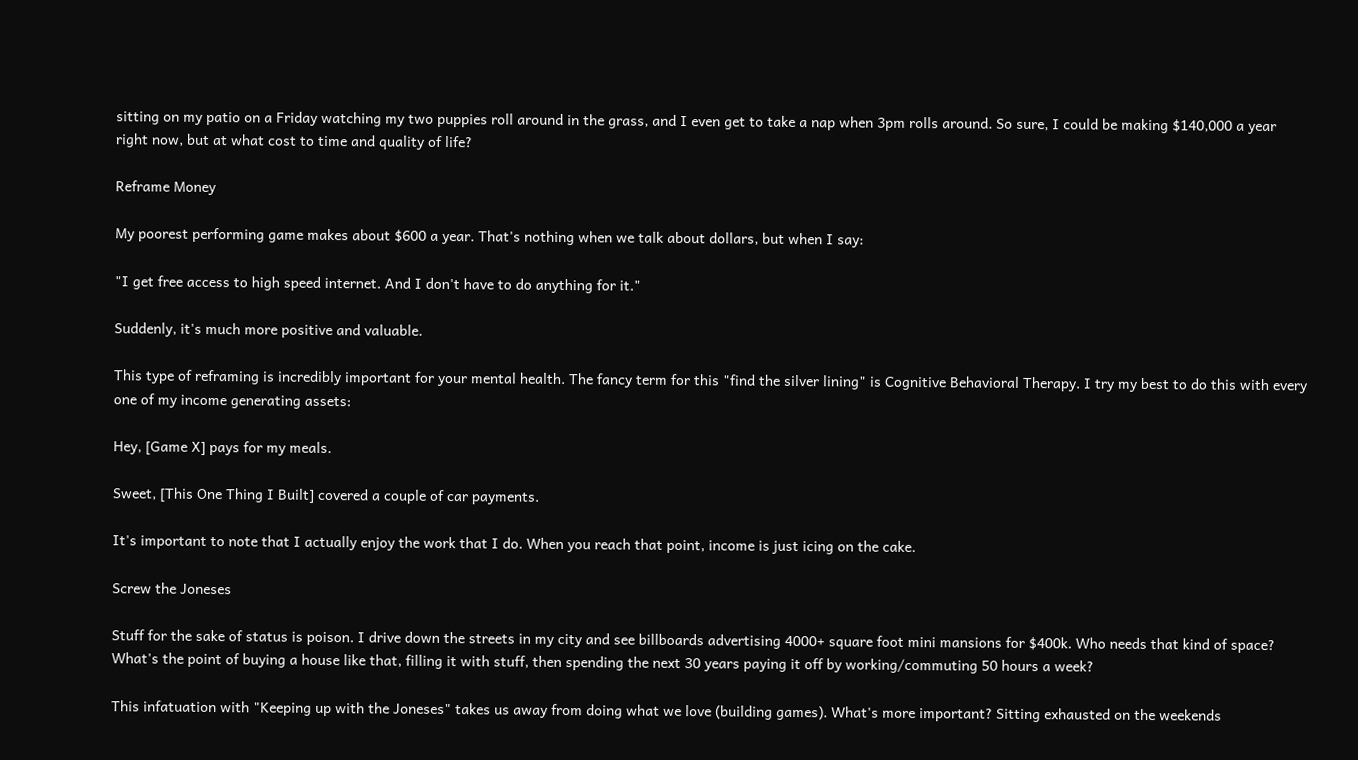sitting on my patio on a Friday watching my two puppies roll around in the grass, and I even get to take a nap when 3pm rolls around. So sure, I could be making $140,000 a year right now, but at what cost to time and quality of life?

Reframe Money

My poorest performing game makes about $600 a year. That's nothing when we talk about dollars, but when I say:

"I get free access to high speed internet. And I don't have to do anything for it."

Suddenly, it's much more positive and valuable.

This type of reframing is incredibly important for your mental health. The fancy term for this "find the silver lining" is Cognitive Behavioral Therapy. I try my best to do this with every one of my income generating assets:

Hey, [Game X] pays for my meals.

Sweet, [This One Thing I Built] covered a couple of car payments.

It's important to note that I actually enjoy the work that I do. When you reach that point, income is just icing on the cake.

Screw the Joneses

Stuff for the sake of status is poison. I drive down the streets in my city and see billboards advertising 4000+ square foot mini mansions for $400k. Who needs that kind of space? What's the point of buying a house like that, filling it with stuff, then spending the next 30 years paying it off by working/commuting 50 hours a week?

This infatuation with "Keeping up with the Joneses" takes us away from doing what we love (building games). What's more important? Sitting exhausted on the weekends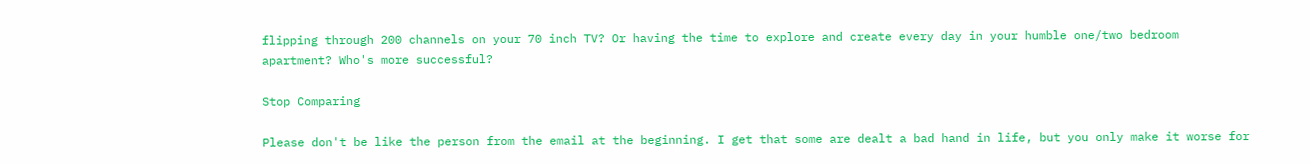flipping through 200 channels on your 70 inch TV? Or having the time to explore and create every day in your humble one/two bedroom apartment? Who's more successful?

Stop Comparing

Please don't be like the person from the email at the beginning. I get that some are dealt a bad hand in life, but you only make it worse for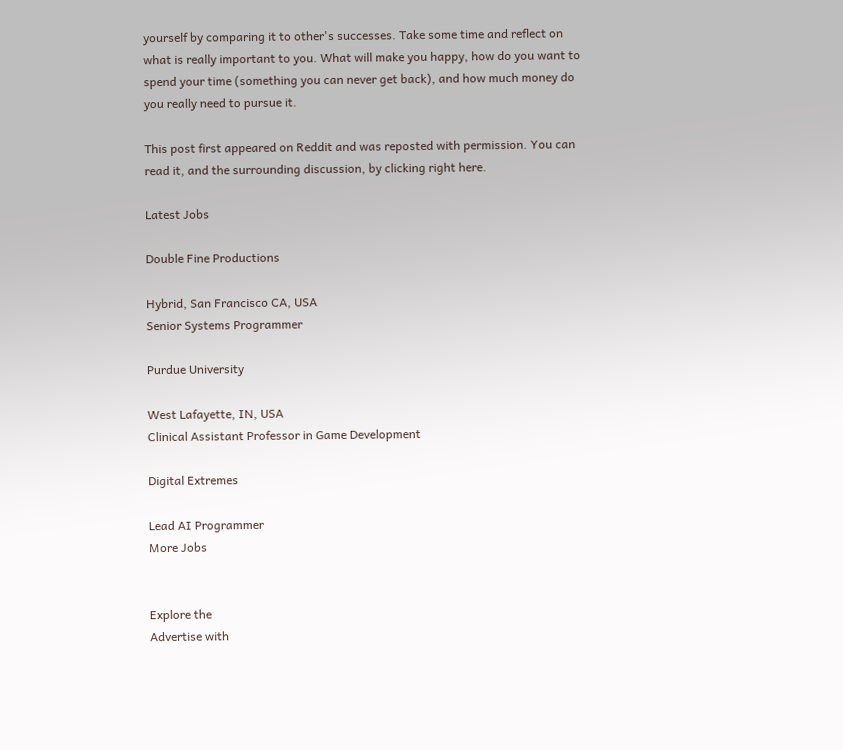yourself by comparing it to other's successes. Take some time and reflect on what is really important to you. What will make you happy, how do you want to spend your time (something you can never get back), and how much money do you really need to pursue it.

This post first appeared on Reddit and was reposted with permission. You can read it, and the surrounding discussion, by clicking right here.

Latest Jobs

Double Fine Productions

Hybrid, San Francisco CA, USA
Senior Systems Programmer

Purdue University

West Lafayette, IN, USA
Clinical Assistant Professor in Game Development

Digital Extremes

Lead AI Programmer
More Jobs


Explore the
Advertise with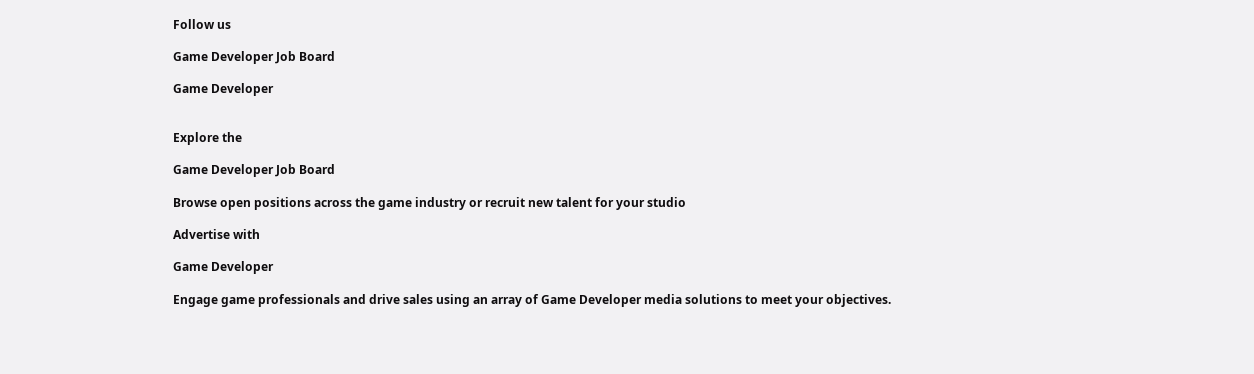Follow us

Game Developer Job Board

Game Developer


Explore the

Game Developer Job Board

Browse open positions across the game industry or recruit new talent for your studio

Advertise with

Game Developer

Engage game professionals and drive sales using an array of Game Developer media solutions to meet your objectives.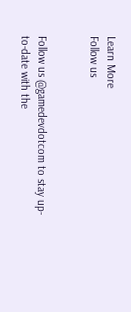Learn More
Follow us


Follow us @gamedevdotcom to stay up-to-date with the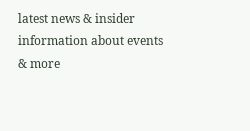latest news & insider information about events & more